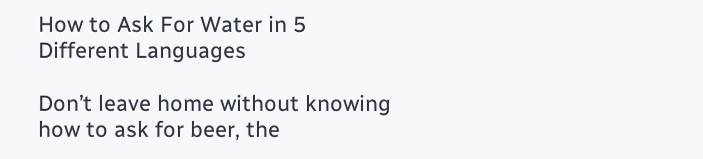How to Ask For Water in 5 Different Languages

Don’t leave home without knowing how to ask for beer, the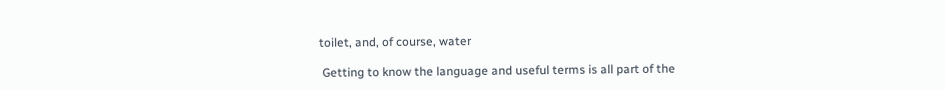toilet, and, of course, water

 Getting to know the language and useful terms is all part of the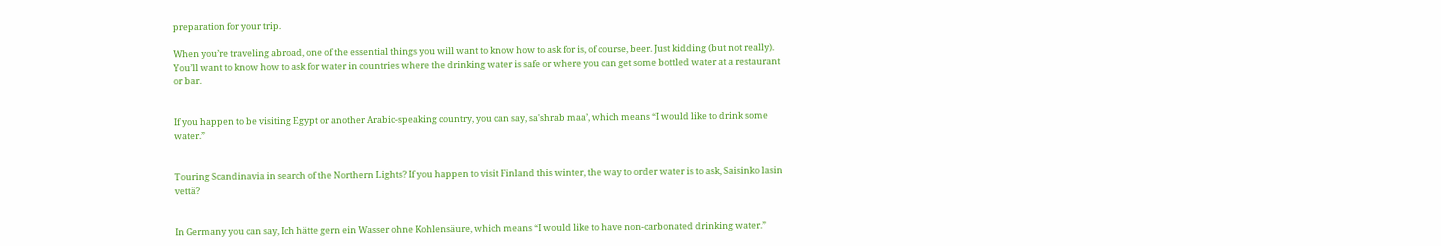preparation for your trip.

When you’re traveling abroad, one of the essential things you will want to know how to ask for is, of course, beer. Just kidding (but not really). You’ll want to know how to ask for water in countries where the drinking water is safe or where you can get some bottled water at a restaurant or bar.


If you happen to be visiting Egypt or another Arabic-speaking country, you can say, sa'shrab maa’, which means “I would like to drink some water.”


Touring Scandinavia in search of the Northern Lights? If you happen to visit Finland this winter, the way to order water is to ask, Saisinko lasin vettä?


In Germany you can say, Ich hätte gern ein Wasser ohne Kohlensäure, which means “I would like to have non-carbonated drinking water.”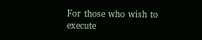For those who wish to execute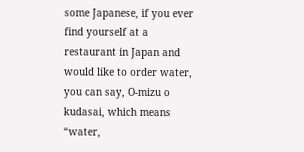some Japanese, if you ever find yourself at a restaurant in Japan and would like to order water, you can say, O-mizu o kudasai, which means “water,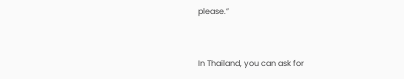please.”


In Thailand, you can ask for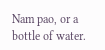Nam pao, or a bottle of water.